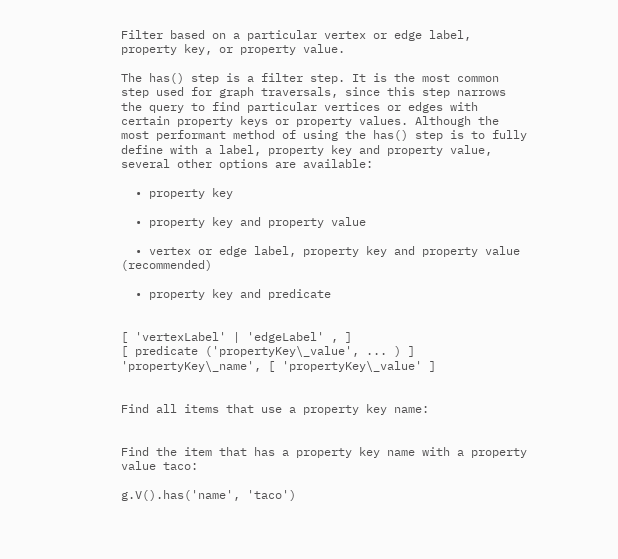Filter based on a particular vertex or edge label, property key, or property value.

The has() step is a filter step. It is the most common step used for graph traversals, since this step narrows the query to find particular vertices or edges with certain property keys or property values. Although the most performant method of using the has() step is to fully define with a label, property key and property value, several other options are available:

  • property key

  • property key and property value

  • vertex or edge label, property key and property value (recommended)

  • property key and predicate


[ 'vertexLabel' | 'edgeLabel' , ]
[ predicate ('propertyKey\_value', ... ) ]
'propertyKey\_name', [ 'propertyKey\_value' ]


Find all items that use a property key name:


Find the item that has a property key name with a property value taco:

g.V().has('name', 'taco')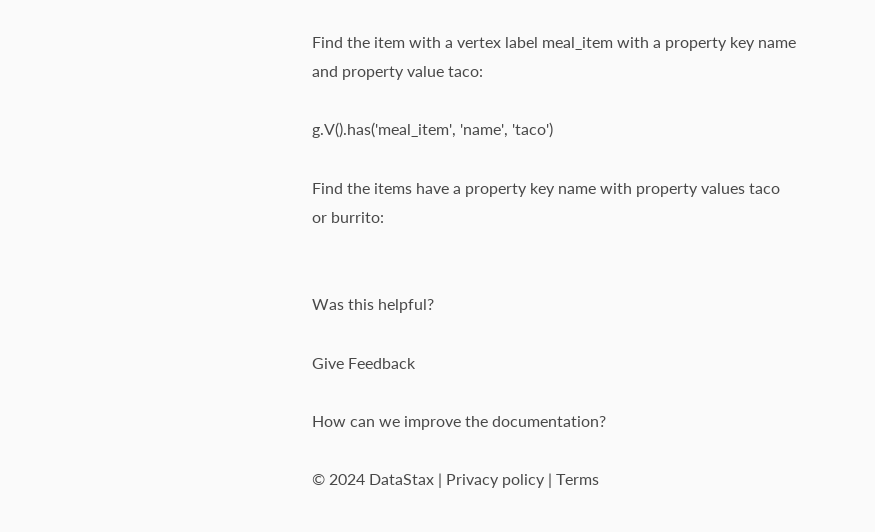Find the item with a vertex label meal_item with a property key name and property value taco:

g.V().has('meal_item', 'name', 'taco')

Find the items have a property key name with property values taco or burrito:


Was this helpful?

Give Feedback

How can we improve the documentation?

© 2024 DataStax | Privacy policy | Terms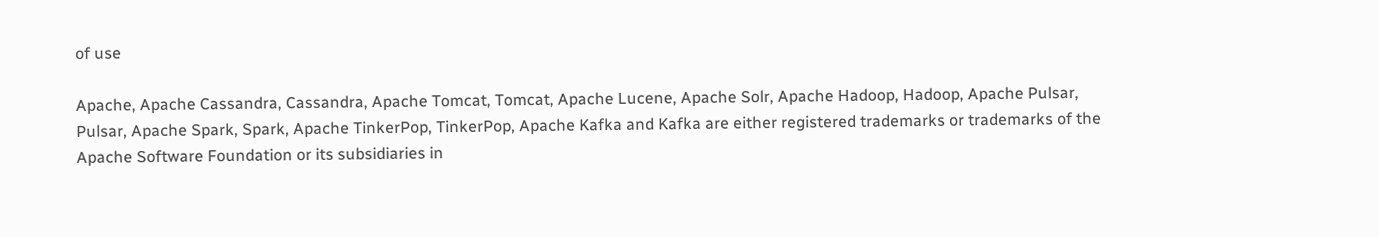of use

Apache, Apache Cassandra, Cassandra, Apache Tomcat, Tomcat, Apache Lucene, Apache Solr, Apache Hadoop, Hadoop, Apache Pulsar, Pulsar, Apache Spark, Spark, Apache TinkerPop, TinkerPop, Apache Kafka and Kafka are either registered trademarks or trademarks of the Apache Software Foundation or its subsidiaries in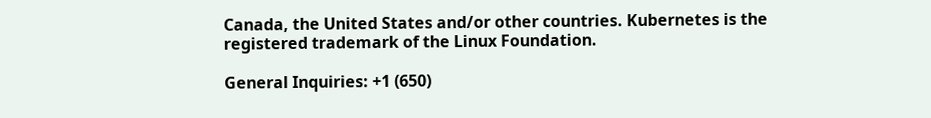Canada, the United States and/or other countries. Kubernetes is the registered trademark of the Linux Foundation.

General Inquiries: +1 (650)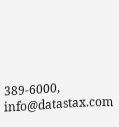389-6000, info@datastax.com